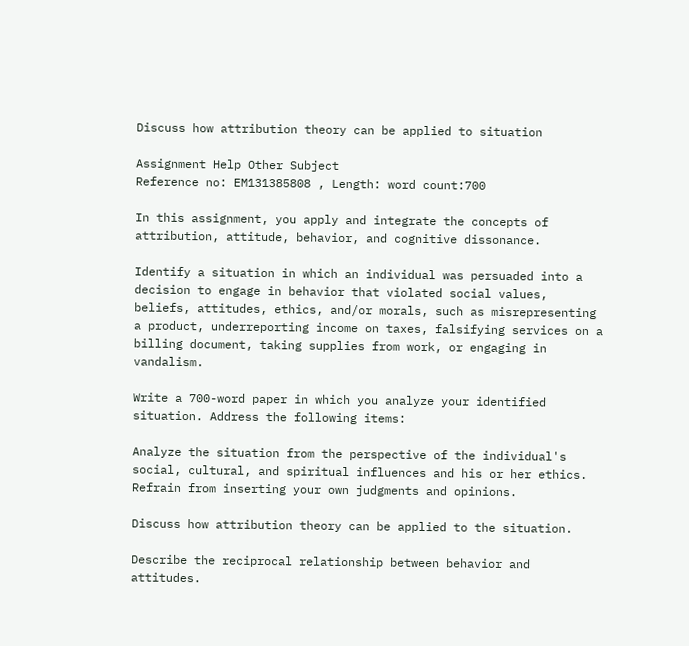Discuss how attribution theory can be applied to situation

Assignment Help Other Subject
Reference no: EM131385808 , Length: word count:700

In this assignment, you apply and integrate the concepts of attribution, attitude, behavior, and cognitive dissonance.

Identify a situation in which an individual was persuaded into a decision to engage in behavior that violated social values, beliefs, attitudes, ethics, and/or morals, such as misrepresenting a product, underreporting income on taxes, falsifying services on a billing document, taking supplies from work, or engaging in vandalism.

Write a 700-word paper in which you analyze your identified situation. Address the following items:

Analyze the situation from the perspective of the individual's social, cultural, and spiritual influences and his or her ethics. Refrain from inserting your own judgments and opinions.

Discuss how attribution theory can be applied to the situation.

Describe the reciprocal relationship between behavior and attitudes.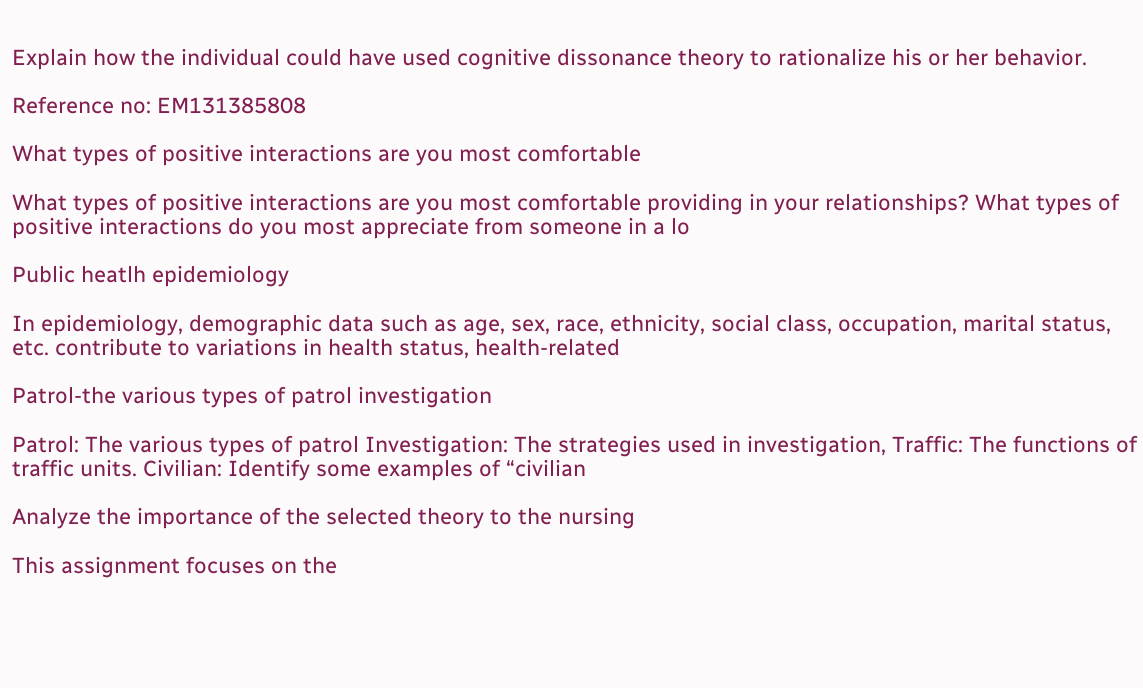Explain how the individual could have used cognitive dissonance theory to rationalize his or her behavior.

Reference no: EM131385808

What types of positive interactions are you most comfortable

What types of positive interactions are you most comfortable providing in your relationships? What types of positive interactions do you most appreciate from someone in a lo

Public heatlh epidemiology

In epidemiology, demographic data such as age, sex, race, ethnicity, social class, occupation, marital status, etc. contribute to variations in health status, health-related

Patrol-the various types of patrol investigation

Patrol: The various types of patrol Investigation: The strategies used in investigation, Traffic: The functions of traffic units. Civilian: Identify some examples of “civilian

Analyze the importance of the selected theory to the nursing

This assignment focuses on the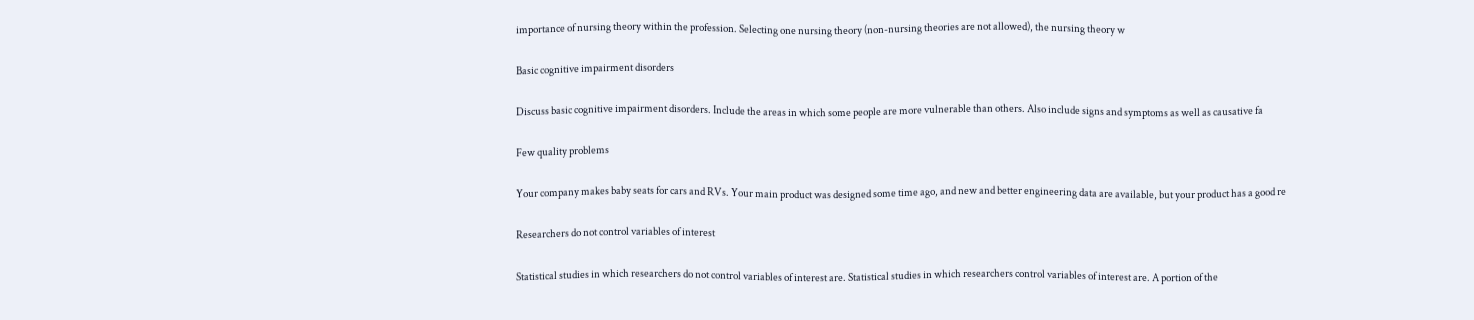importance of nursing theory within the profession. Selecting one nursing theory (non-nursing theories are not allowed), the nursing theory w

Basic cognitive impairment disorders

Discuss basic cognitive impairment disorders. Include the areas in which some people are more vulnerable than others. Also include signs and symptoms as well as causative fa

Few quality problems

Your company makes baby seats for cars and RVs. Your main product was designed some time ago, and new and better engineering data are available, but your product has a good re

Researchers do not control variables of interest

Statistical studies in which researchers do not control variables of interest are. Statistical studies in which researchers control variables of interest are. A portion of the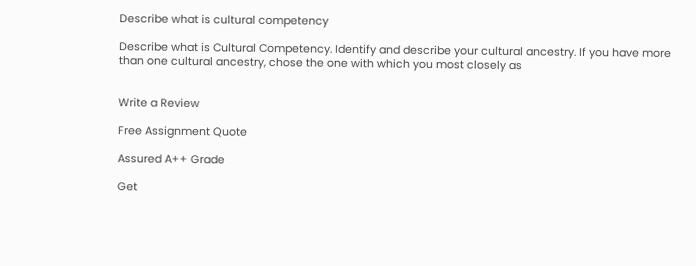Describe what is cultural competency

Describe what is Cultural Competency. Identify and describe your cultural ancestry. If you have more than one cultural ancestry, chose the one with which you most closely as


Write a Review

Free Assignment Quote

Assured A++ Grade

Get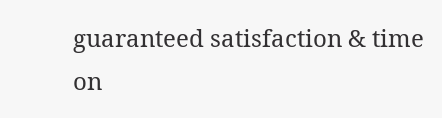guaranteed satisfaction & time on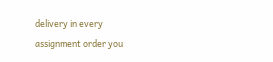delivery in every assignment order you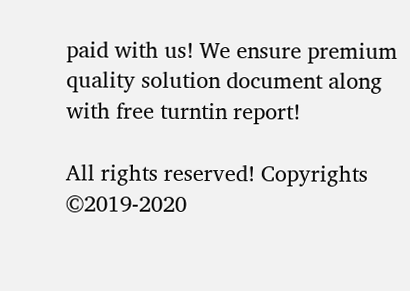paid with us! We ensure premium quality solution document along with free turntin report!

All rights reserved! Copyrights ©2019-2020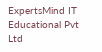ExpertsMind IT Educational Pvt Ltd